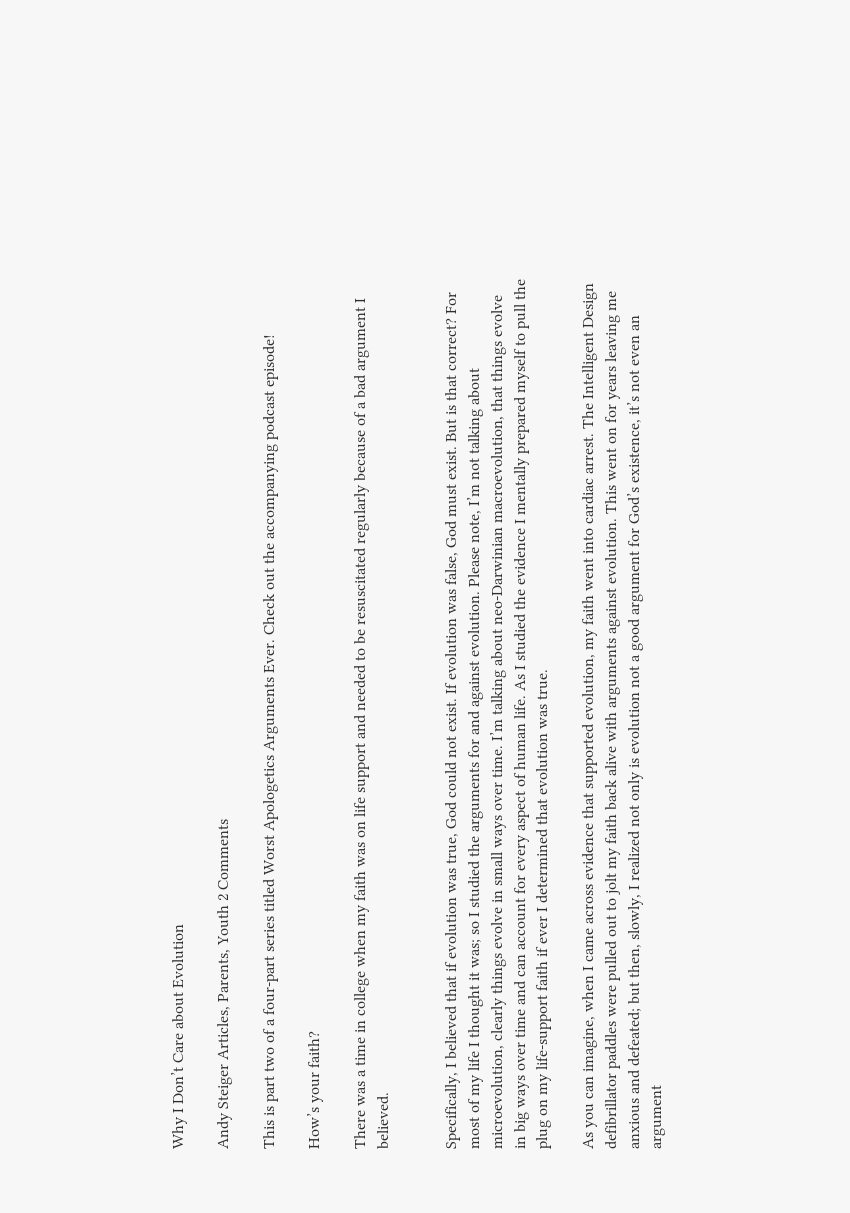Why I Don’t Care about Evolution

Andy Steiger Articles, Parents, Youth 2 Comments

This is part two of a four-part series titled Worst Apologetics Arguments Ever. Check out the accompanying podcast episode!

How’s your faith?

There was a time in college when my faith was on life support and needed to be resuscitated regularly because of a bad argument I believed.


Specifically, I believed that if evolution was true, God could not exist. If evolution was false, God must exist. But is that correct? For most of my life I thought it was; so I studied the arguments for and against evolution. Please note, I’m not talking about microevolution, clearly things evolve in small ways over time. I’m talking about neo-Darwinian macroevolution, that things evolve in big ways over time and can account for every aspect of human life. As I studied the evidence I mentally prepared myself to pull the plug on my life-support faith if ever I determined that evolution was true.

As you can imagine, when I came across evidence that supported evolution, my faith went into cardiac arrest. The Intelligent Design defibrillator paddles were pulled out to jolt my faith back alive with arguments against evolution. This went on for years leaving me anxious and defeated; but then, slowly, I realized not only is evolution not a good argument for God’s existence, it’s not even an argument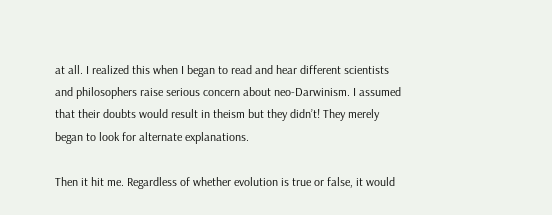at all. I realized this when I began to read and hear different scientists and philosophers raise serious concern about neo-Darwinism. I assumed that their doubts would result in theism but they didn’t! They merely began to look for alternate explanations.

Then it hit me. Regardless of whether evolution is true or false, it would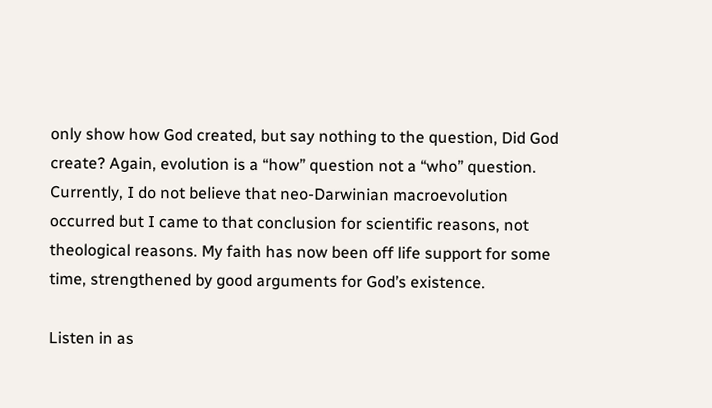only show how God created, but say nothing to the question, Did God create? Again, evolution is a “how” question not a “who” question. Currently, I do not believe that neo-Darwinian macroevolution occurred but I came to that conclusion for scientific reasons, not theological reasons. My faith has now been off life support for some time, strengthened by good arguments for God’s existence.

Listen in as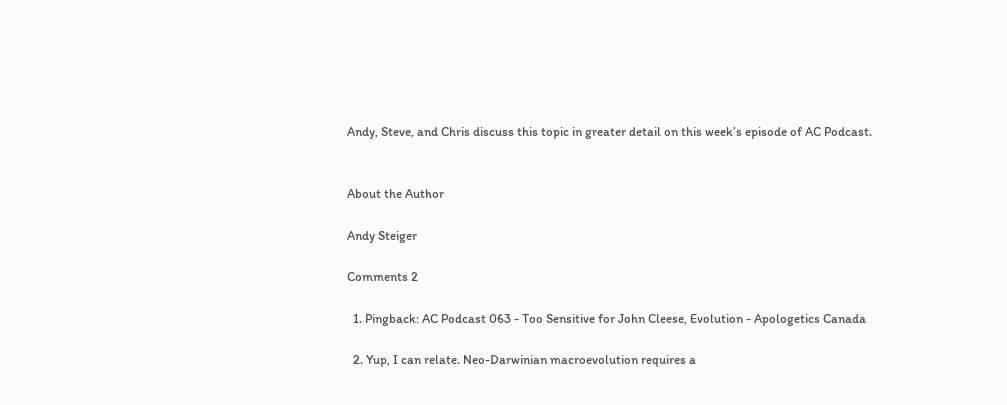Andy, Steve, and Chris discuss this topic in greater detail on this week’s episode of AC Podcast.


About the Author

Andy Steiger

Comments 2

  1. Pingback: AC Podcast 063 - Too Sensitive for John Cleese, Evolution - Apologetics Canada

  2. Yup, I can relate. Neo-Darwinian macroevolution requires a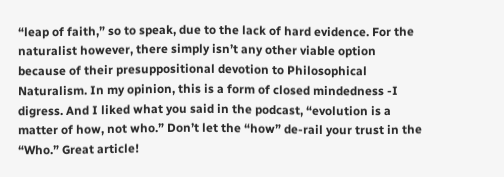“leap of faith,” so to speak, due to the lack of hard evidence. For the naturalist however, there simply isn’t any other viable option because of their presuppositional devotion to Philosophical Naturalism. In my opinion, this is a form of closed mindedness -I digress. And I liked what you said in the podcast, “evolution is a matter of how, not who.” Don’t let the “how” de-rail your trust in the “Who.” Great article!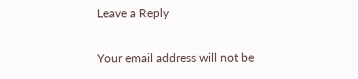Leave a Reply

Your email address will not be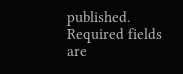published. Required fields are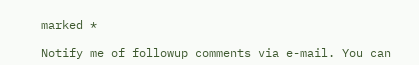marked *

Notify me of followup comments via e-mail. You can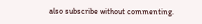also subscribe without commenting.